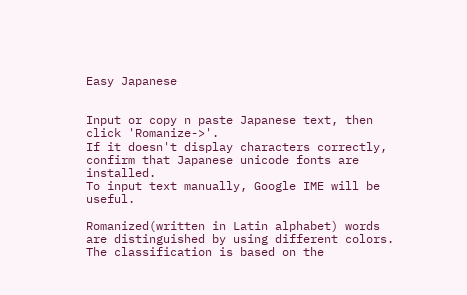Easy Japanese


Input or copy n paste Japanese text, then click 'Romanize->'.
If it doesn't display characters correctly, confirm that Japanese unicode fonts are installed.
To input text manually, Google IME will be useful.

Romanized(written in Latin alphabet) words are distinguished by using different colors. The classification is based on the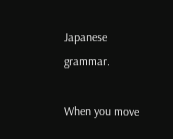Japanese grammar.

When you move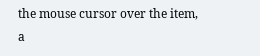the mouse cursor over the item, a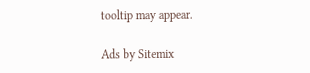tooltip may appear.

Ads by Sitemix